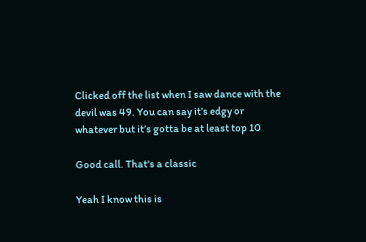Clicked off the list when I saw dance with the devil was 49. You can say it’s edgy or whatever but it’s gotta be at least top 10

Good call. That's a classic

Yeah I know this is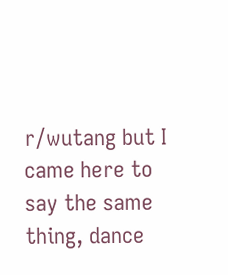r/wutang but I came here to say the same thing, dance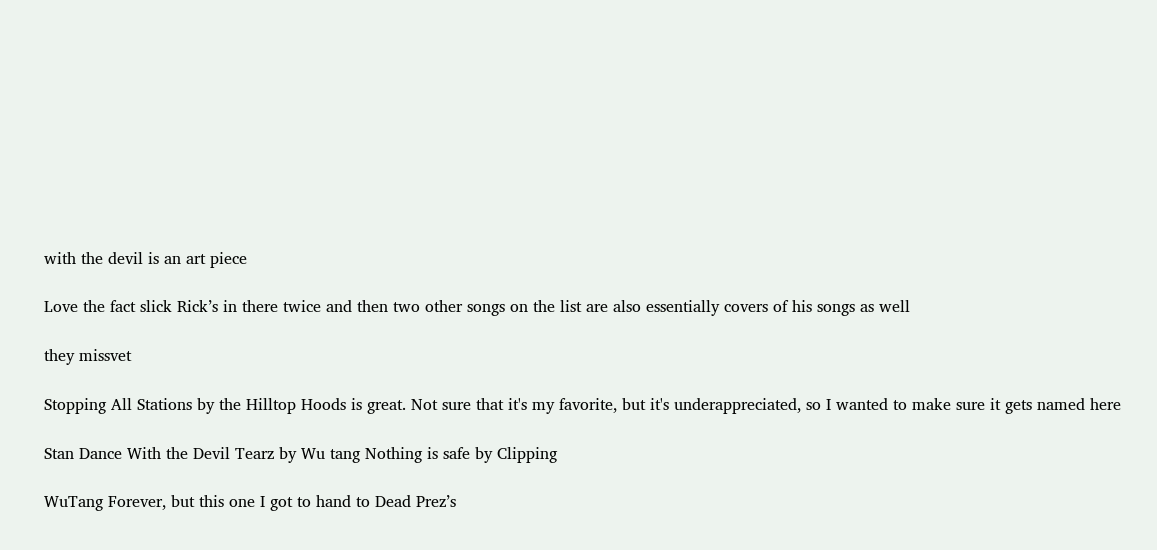with the devil is an art piece

Love the fact slick Rick’s in there twice and then two other songs on the list are also essentially covers of his songs as well

they missvet

Stopping All Stations by the Hilltop Hoods is great. Not sure that it's my favorite, but it's underappreciated, so I wanted to make sure it gets named here

Stan Dance With the Devil Tearz by Wu tang Nothing is safe by Clipping

WuTang Forever, but this one I got to hand to Dead Prez’s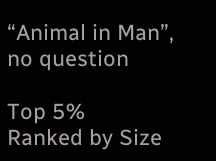“Animal in Man”, no question

Top 5%
Ranked by Size